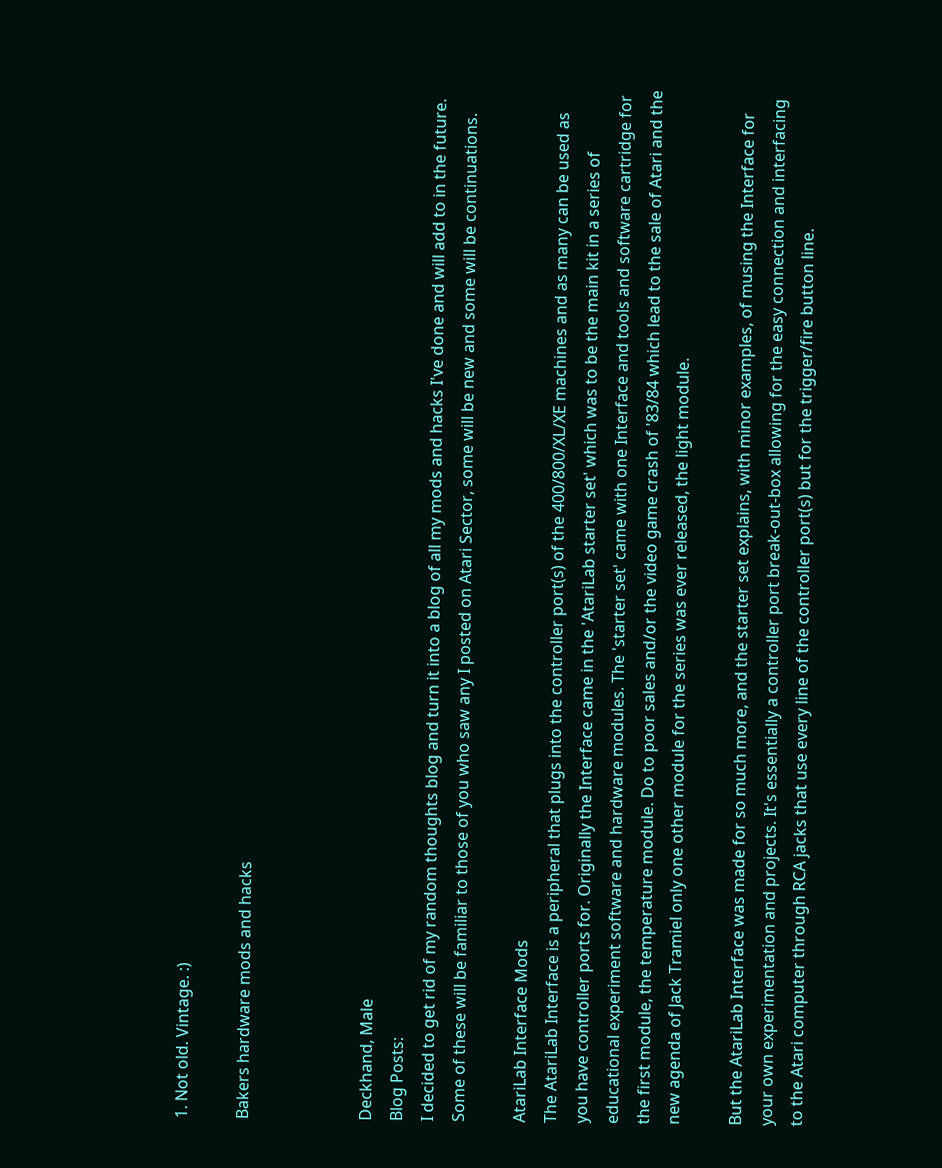1. Not old. Vintage. :)

Bakers hardware mods and hacks



Deckhand, Male
Blog Posts:
I decided to get rid of my random thoughts blog and turn it into a blog of all my mods and hacks I've done and will add to in the future. Some of these will be familiar to those of you who saw any I posted on Atari Sector, some will be new and some will be continuations.

AtariLab Interface Mods
The AtariLab Interface is a peripheral that plugs into the controller port(s) of the 400/800/XL/XE machines and as many can be used as you have controller ports for. Originally the Interface came in the 'AtariLab starter set' which was to be the main kit in a series of educational experiment software and hardware modules. The 'starter set' came with one Interface and tools and software cartridge for the first module, the temperature module. Do to poor sales and/or the video game crash of '83/84 which lead to the sale of Atari and the new agenda of Jack Tramiel only one other module for the series was ever released, the light module.

But the AtariLab Interface was made for so much more, and the starter set explains, with minor examples, of musing the Interface for your own experimentation and projects. It's essentially a controller port break-out-box allowing for the easy connection and interfacing to the Atari computer through RCA jacks that use every line of the controller port(s) but for the trigger/fire button line.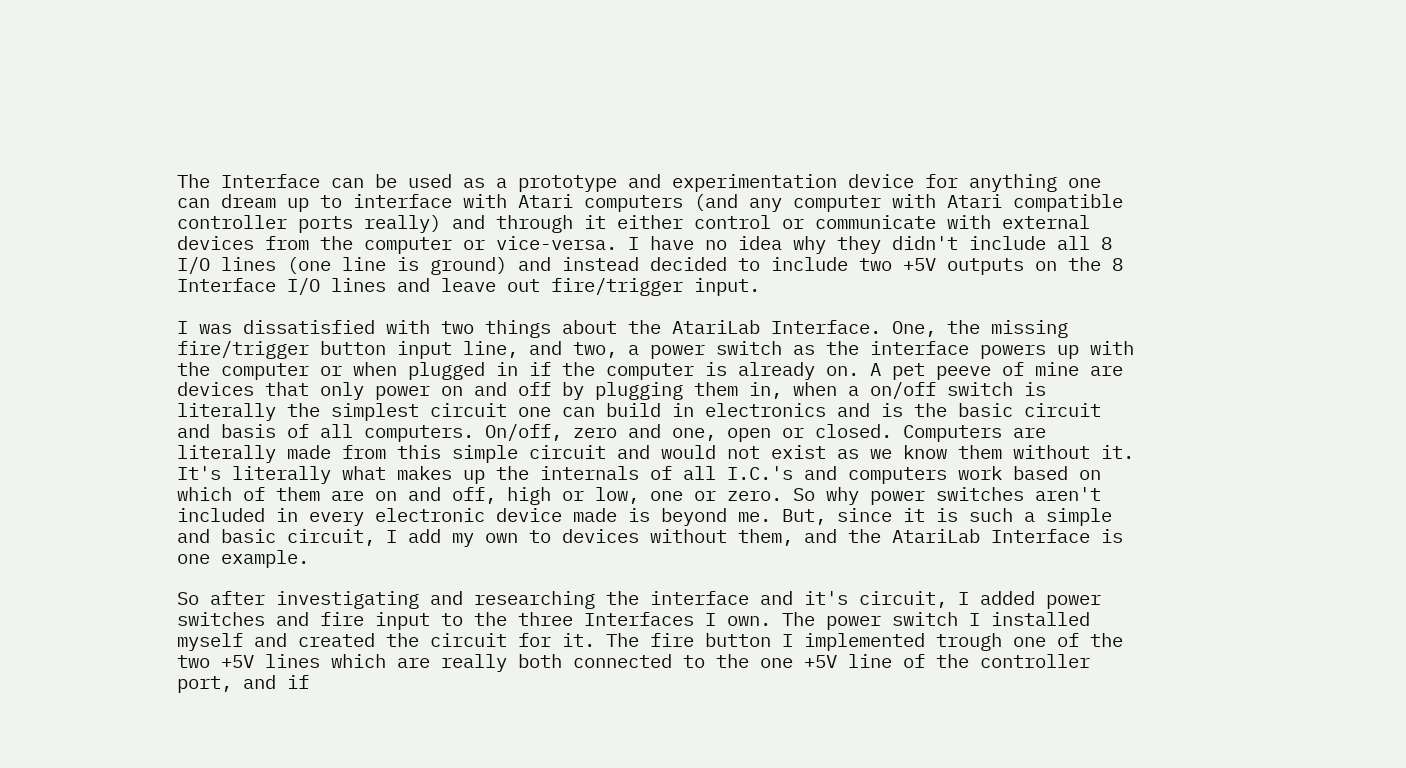The Interface can be used as a prototype and experimentation device for anything one can dream up to interface with Atari computers (and any computer with Atari compatible controller ports really) and through it either control or communicate with external devices from the computer or vice-versa. I have no idea why they didn't include all 8 I/O lines (one line is ground) and instead decided to include two +5V outputs on the 8 Interface I/O lines and leave out fire/trigger input.

I was dissatisfied with two things about the AtariLab Interface. One, the missing fire/trigger button input line, and two, a power switch as the interface powers up with the computer or when plugged in if the computer is already on. A pet peeve of mine are devices that only power on and off by plugging them in, when a on/off switch is literally the simplest circuit one can build in electronics and is the basic circuit and basis of all computers. On/off, zero and one, open or closed. Computers are literally made from this simple circuit and would not exist as we know them without it. It's literally what makes up the internals of all I.C.'s and computers work based on which of them are on and off, high or low, one or zero. So why power switches aren't included in every electronic device made is beyond me. But, since it is such a simple and basic circuit, I add my own to devices without them, and the AtariLab Interface is one example.

So after investigating and researching the interface and it's circuit, I added power switches and fire input to the three Interfaces I own. The power switch I installed myself and created the circuit for it. The fire button I implemented trough one of the two +5V lines which are really both connected to the one +5V line of the controller port, and if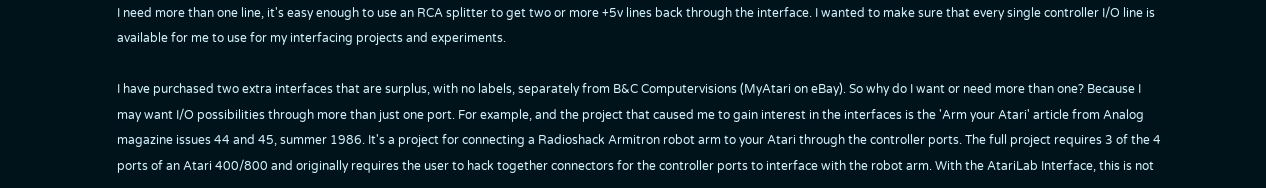I need more than one line, it's easy enough to use an RCA splitter to get two or more +5v lines back through the interface. I wanted to make sure that every single controller I/O line is available for me to use for my interfacing projects and experiments.

I have purchased two extra interfaces that are surplus, with no labels, separately from B&C Computervisions (MyAtari on eBay). So why do I want or need more than one? Because I may want I/O possibilities through more than just one port. For example, and the project that caused me to gain interest in the interfaces is the 'Arm your Atari' article from Analog magazine issues 44 and 45, summer 1986. It's a project for connecting a Radioshack Armitron robot arm to your Atari through the controller ports. The full project requires 3 of the 4 ports of an Atari 400/800 and originally requires the user to hack together connectors for the controller ports to interface with the robot arm. With the AtariLab Interface, this is not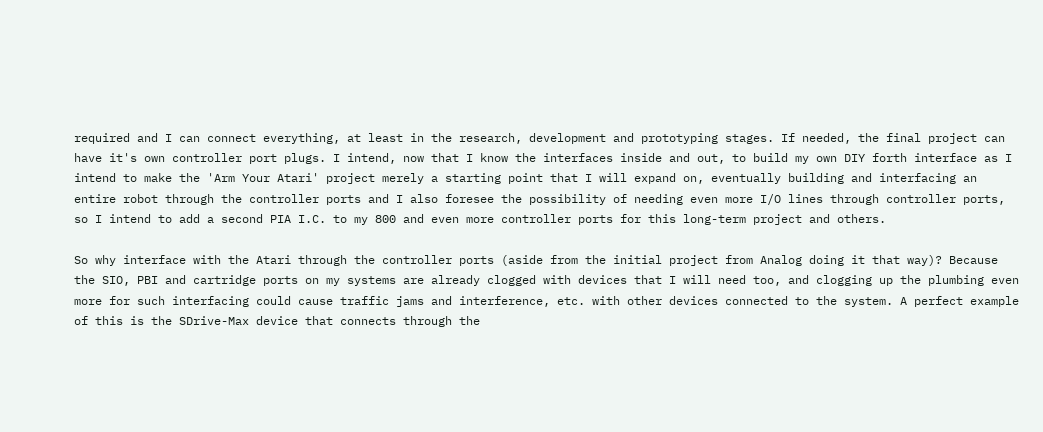required and I can connect everything, at least in the research, development and prototyping stages. If needed, the final project can have it's own controller port plugs. I intend, now that I know the interfaces inside and out, to build my own DIY forth interface as I intend to make the 'Arm Your Atari' project merely a starting point that I will expand on, eventually building and interfacing an entire robot through the controller ports and I also foresee the possibility of needing even more I/O lines through controller ports, so I intend to add a second PIA I.C. to my 800 and even more controller ports for this long-term project and others.

So why interface with the Atari through the controller ports (aside from the initial project from Analog doing it that way)? Because the SIO, PBI and cartridge ports on my systems are already clogged with devices that I will need too, and clogging up the plumbing even more for such interfacing could cause traffic jams and interference, etc. with other devices connected to the system. A perfect example of this is the SDrive-Max device that connects through the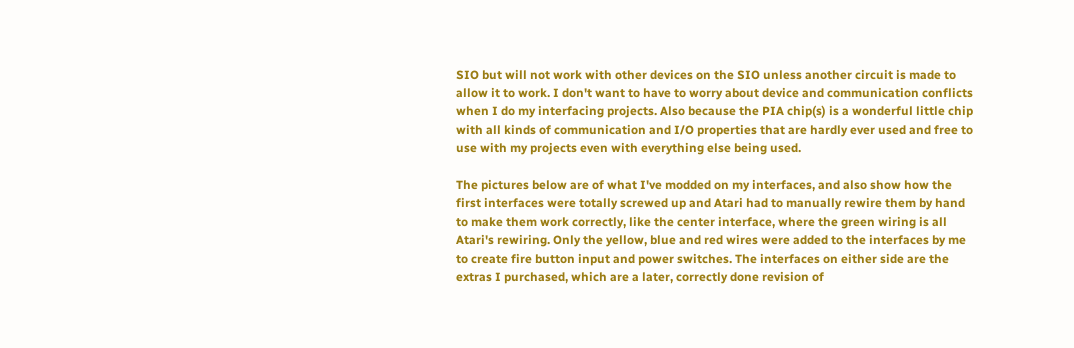SIO but will not work with other devices on the SIO unless another circuit is made to allow it to work. I don't want to have to worry about device and communication conflicts when I do my interfacing projects. Also because the PIA chip(s) is a wonderful little chip with all kinds of communication and I/O properties that are hardly ever used and free to use with my projects even with everything else being used.

The pictures below are of what I've modded on my interfaces, and also show how the first interfaces were totally screwed up and Atari had to manually rewire them by hand to make them work correctly, like the center interface, where the green wiring is all Atari's rewiring. Only the yellow, blue and red wires were added to the interfaces by me to create fire button input and power switches. The interfaces on either side are the extras I purchased, which are a later, correctly done revision of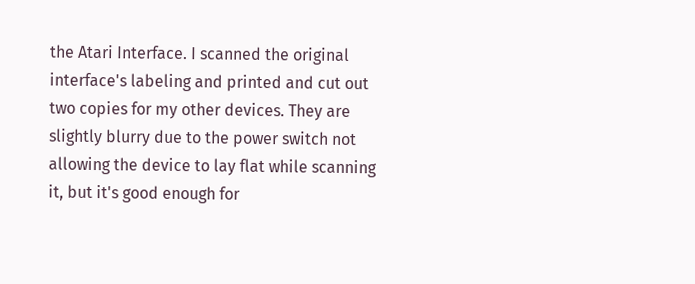the Atari Interface. I scanned the original interface's labeling and printed and cut out two copies for my other devices. They are slightly blurry due to the power switch not allowing the device to lay flat while scanning it, but it's good enough for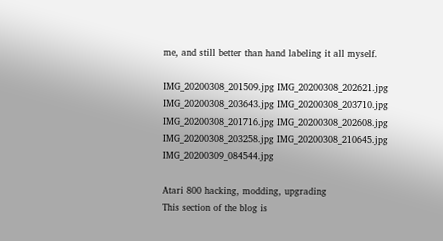me, and still better than hand labeling it all myself.

IMG_20200308_201509.jpg IMG_20200308_202621.jpg IMG_20200308_203643.jpg IMG_20200308_203710.jpg IMG_20200308_201716.jpg IMG_20200308_202608.jpg IMG_20200308_203258.jpg IMG_20200308_210645.jpg IMG_20200309_084544.jpg

Atari 800 hacking, modding, upgrading
This section of the blog is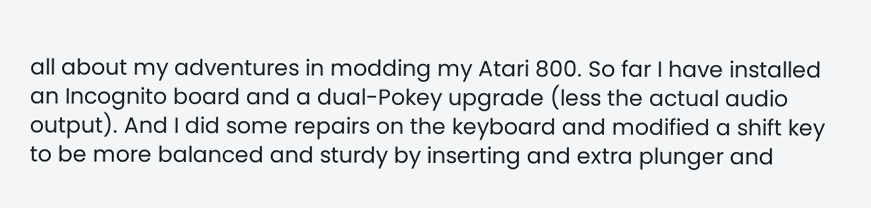all about my adventures in modding my Atari 800. So far I have installed an Incognito board and a dual-Pokey upgrade (less the actual audio output). And I did some repairs on the keyboard and modified a shift key to be more balanced and sturdy by inserting and extra plunger and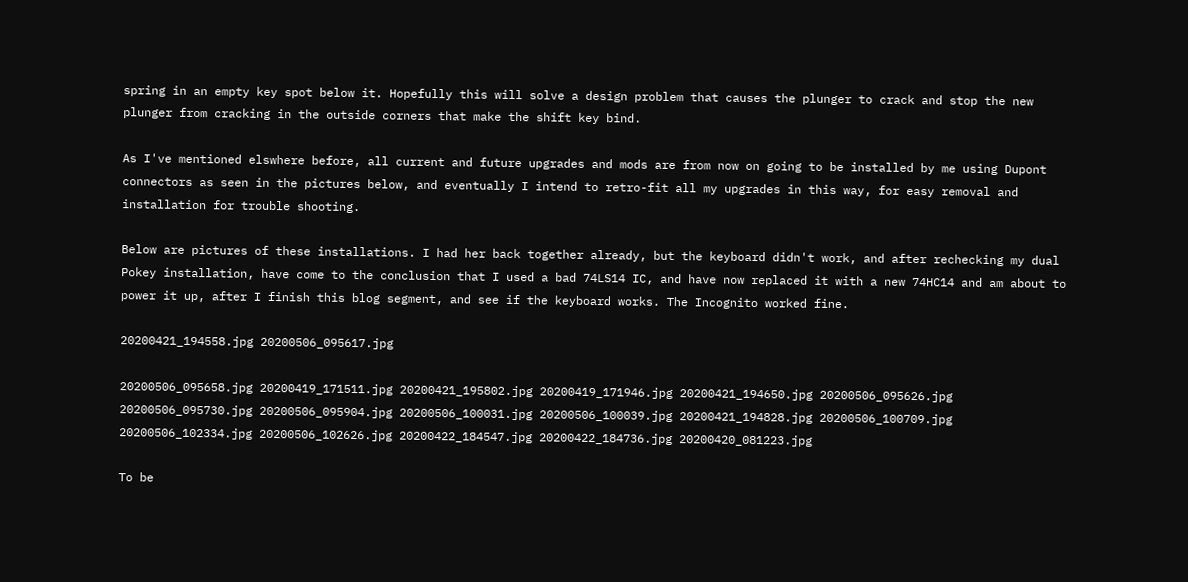spring in an empty key spot below it. Hopefully this will solve a design problem that causes the plunger to crack and stop the new plunger from cracking in the outside corners that make the shift key bind.

As I've mentioned elswhere before, all current and future upgrades and mods are from now on going to be installed by me using Dupont connectors as seen in the pictures below, and eventually I intend to retro-fit all my upgrades in this way, for easy removal and installation for trouble shooting.

Below are pictures of these installations. I had her back together already, but the keyboard didn't work, and after rechecking my dual Pokey installation, have come to the conclusion that I used a bad 74LS14 IC, and have now replaced it with a new 74HC14 and am about to power it up, after I finish this blog segment, and see if the keyboard works. The Incognito worked fine.

20200421_194558.jpg 20200506_095617.jpg

20200506_095658.jpg 20200419_171511.jpg 20200421_195802.jpg 20200419_171946.jpg 20200421_194650.jpg 20200506_095626.jpg 20200506_095730.jpg 20200506_095904.jpg 20200506_100031.jpg 20200506_100039.jpg 20200421_194828.jpg 20200506_100709.jpg 20200506_102334.jpg 20200506_102626.jpg 20200422_184547.jpg 20200422_184736.jpg 20200420_081223.jpg

To be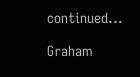continued...

Graham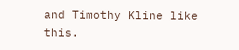and Timothy Kline like this.